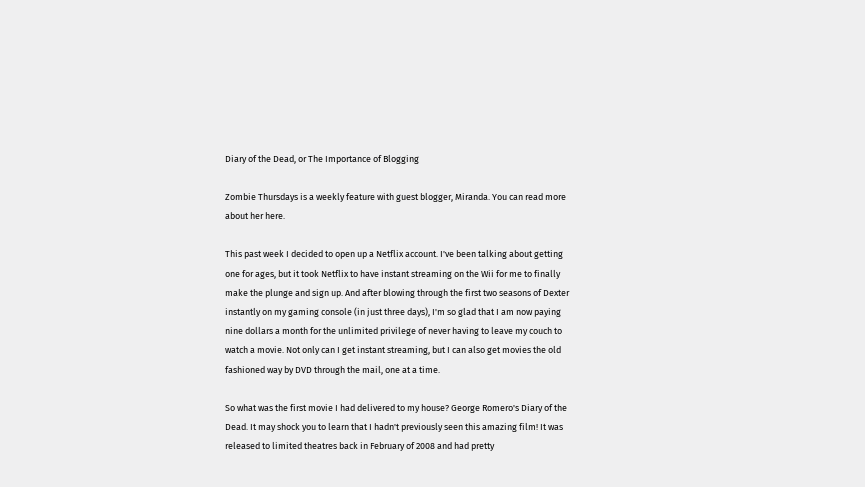Diary of the Dead, or The Importance of Blogging

Zombie Thursdays is a weekly feature with guest blogger, Miranda. You can read more about her here.

This past week I decided to open up a Netflix account. I've been talking about getting one for ages, but it took Netflix to have instant streaming on the Wii for me to finally make the plunge and sign up. And after blowing through the first two seasons of Dexter instantly on my gaming console (in just three days), I'm so glad that I am now paying nine dollars a month for the unlimited privilege of never having to leave my couch to watch a movie. Not only can I get instant streaming, but I can also get movies the old fashioned way by DVD through the mail, one at a time.

So what was the first movie I had delivered to my house? George Romero's Diary of the Dead. It may shock you to learn that I hadn't previously seen this amazing film! It was released to limited theatres back in February of 2008 and had pretty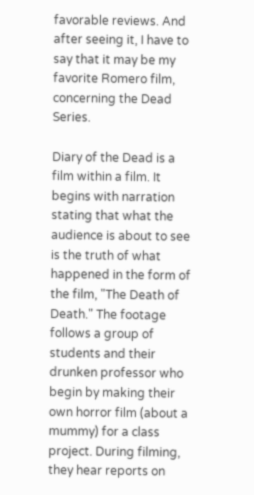favorable reviews. And after seeing it, I have to say that it may be my favorite Romero film, concerning the Dead Series.

Diary of the Dead is a film within a film. It begins with narration stating that what the audience is about to see is the truth of what happened in the form of the film, "The Death of Death." The footage follows a group of students and their drunken professor who begin by making their own horror film (about a mummy) for a class project. During filming, they hear reports on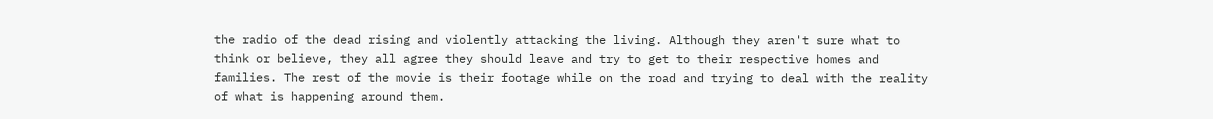the radio of the dead rising and violently attacking the living. Although they aren't sure what to think or believe, they all agree they should leave and try to get to their respective homes and families. The rest of the movie is their footage while on the road and trying to deal with the reality of what is happening around them.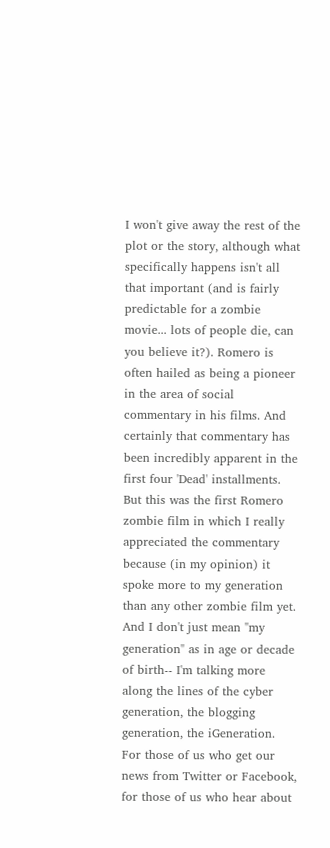I won't give away the rest of the plot or the story, although what specifically happens isn't all that important (and is fairly predictable for a zombie movie... lots of people die, can you believe it?). Romero is often hailed as being a pioneer in the area of social commentary in his films. And certainly that commentary has been incredibly apparent in the first four 'Dead' installments. But this was the first Romero zombie film in which I really appreciated the commentary because (in my opinion) it spoke more to my generation than any other zombie film yet. And I don't just mean "my generation" as in age or decade of birth-- I'm talking more along the lines of the cyber generation, the blogging generation, the iGeneration. For those of us who get our news from Twitter or Facebook, for those of us who hear about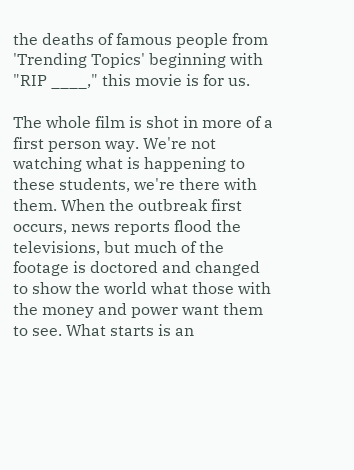the deaths of famous people from 'Trending Topics' beginning with "RIP ____," this movie is for us.

The whole film is shot in more of a first person way. We're not watching what is happening to these students, we're there with them. When the outbreak first occurs, news reports flood the televisions, but much of the footage is doctored and changed to show the world what those with the money and power want them to see. What starts is an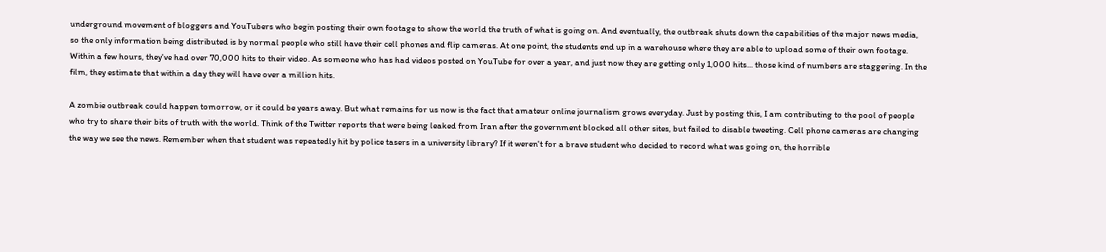underground movement of bloggers and YouTubers who begin posting their own footage to show the world the truth of what is going on. And eventually, the outbreak shuts down the capabilities of the major news media, so the only information being distributed is by normal people who still have their cell phones and flip cameras. At one point, the students end up in a warehouse where they are able to upload some of their own footage. Within a few hours, they've had over 70,000 hits to their video. As someone who has had videos posted on YouTube for over a year, and just now they are getting only 1,000 hits... those kind of numbers are staggering. In the film, they estimate that within a day they will have over a million hits.

A zombie outbreak could happen tomorrow, or it could be years away. But what remains for us now is the fact that amateur online journalism grows everyday. Just by posting this, I am contributing to the pool of people who try to share their bits of truth with the world. Think of the Twitter reports that were being leaked from Iran after the government blocked all other sites, but failed to disable tweeting. Cell phone cameras are changing the way we see the news. Remember when that student was repeatedly hit by police tasers in a university library? If it weren't for a brave student who decided to record what was going on, the horrible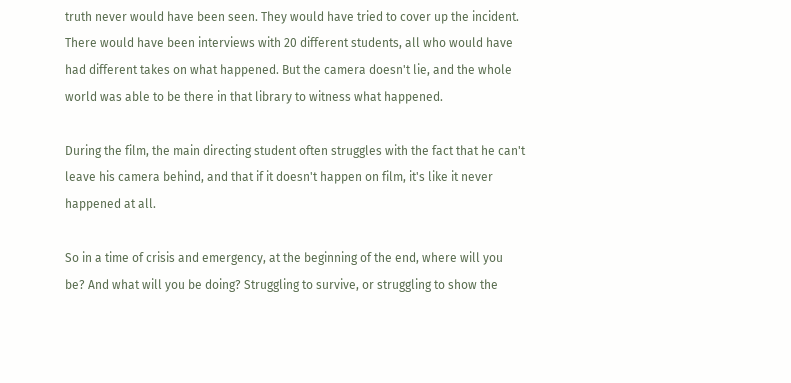truth never would have been seen. They would have tried to cover up the incident. There would have been interviews with 20 different students, all who would have had different takes on what happened. But the camera doesn't lie, and the whole world was able to be there in that library to witness what happened.

During the film, the main directing student often struggles with the fact that he can't leave his camera behind, and that if it doesn't happen on film, it's like it never happened at all.

So in a time of crisis and emergency, at the beginning of the end, where will you be? And what will you be doing? Struggling to survive, or struggling to show the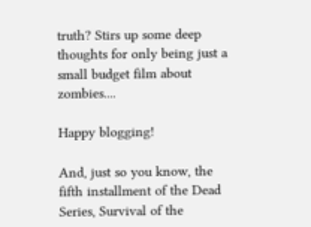truth? Stirs up some deep thoughts for only being just a small budget film about zombies....

Happy blogging!

And, just so you know, the fifth installment of the Dead Series, Survival of the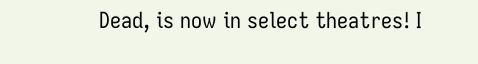Dead, is now in select theatres! I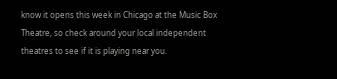know it opens this week in Chicago at the Music Box Theatre, so check around your local independent theatres to see if it is playing near you.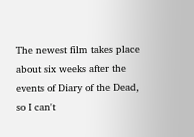The newest film takes place about six weeks after the events of Diary of the Dead, so I can't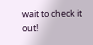wait to check it out!